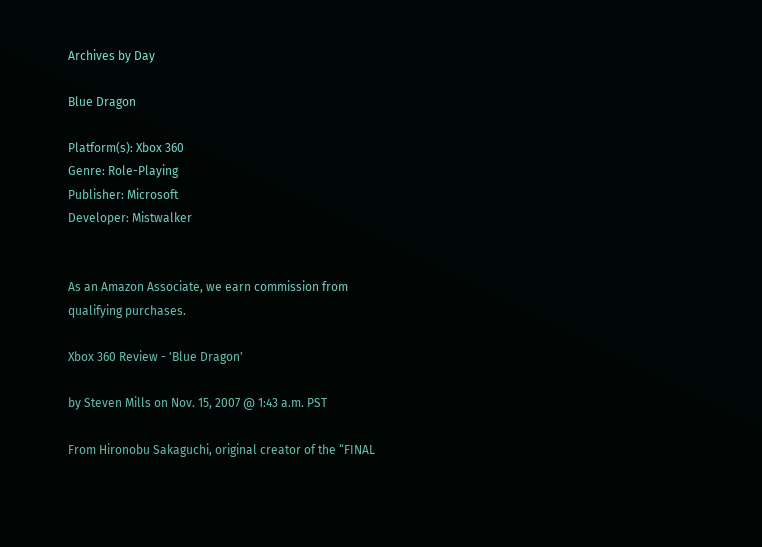Archives by Day

Blue Dragon

Platform(s): Xbox 360
Genre: Role-Playing
Publisher: Microsoft
Developer: Mistwalker


As an Amazon Associate, we earn commission from qualifying purchases.

Xbox 360 Review - 'Blue Dragon'

by Steven Mills on Nov. 15, 2007 @ 1:43 a.m. PST

From Hironobu Sakaguchi, original creator of the “FINAL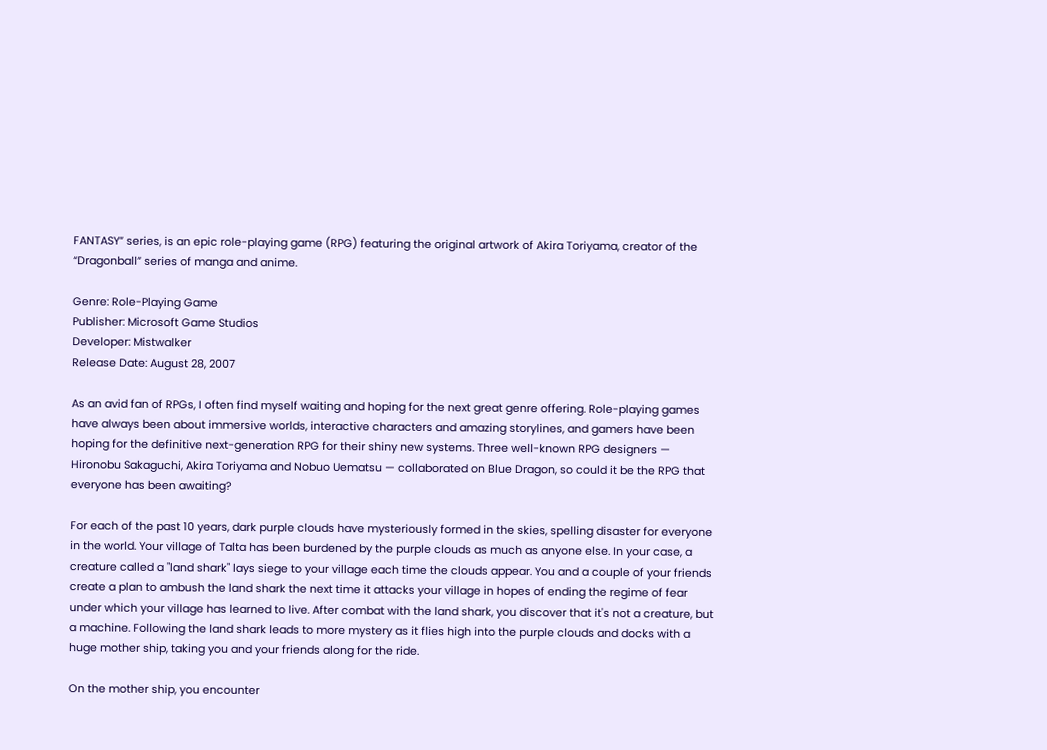FANTASY” series, is an epic role-playing game (RPG) featuring the original artwork of Akira Toriyama, creator of the “Dragonball” series of manga and anime.

Genre: Role-Playing Game
Publisher: Microsoft Game Studios
Developer: Mistwalker
Release Date: August 28, 2007

As an avid fan of RPGs, I often find myself waiting and hoping for the next great genre offering. Role-playing games have always been about immersive worlds, interactive characters and amazing storylines, and gamers have been hoping for the definitive next-generation RPG for their shiny new systems. Three well-known RPG designers — Hironobu Sakaguchi, Akira Toriyama and Nobuo Uematsu — collaborated on Blue Dragon, so could it be the RPG that everyone has been awaiting?

For each of the past 10 years, dark purple clouds have mysteriously formed in the skies, spelling disaster for everyone in the world. Your village of Talta has been burdened by the purple clouds as much as anyone else. In your case, a creature called a "land shark" lays siege to your village each time the clouds appear. You and a couple of your friends create a plan to ambush the land shark the next time it attacks your village in hopes of ending the regime of fear under which your village has learned to live. After combat with the land shark, you discover that it's not a creature, but a machine. Following the land shark leads to more mystery as it flies high into the purple clouds and docks with a huge mother ship, taking you and your friends along for the ride.

On the mother ship, you encounter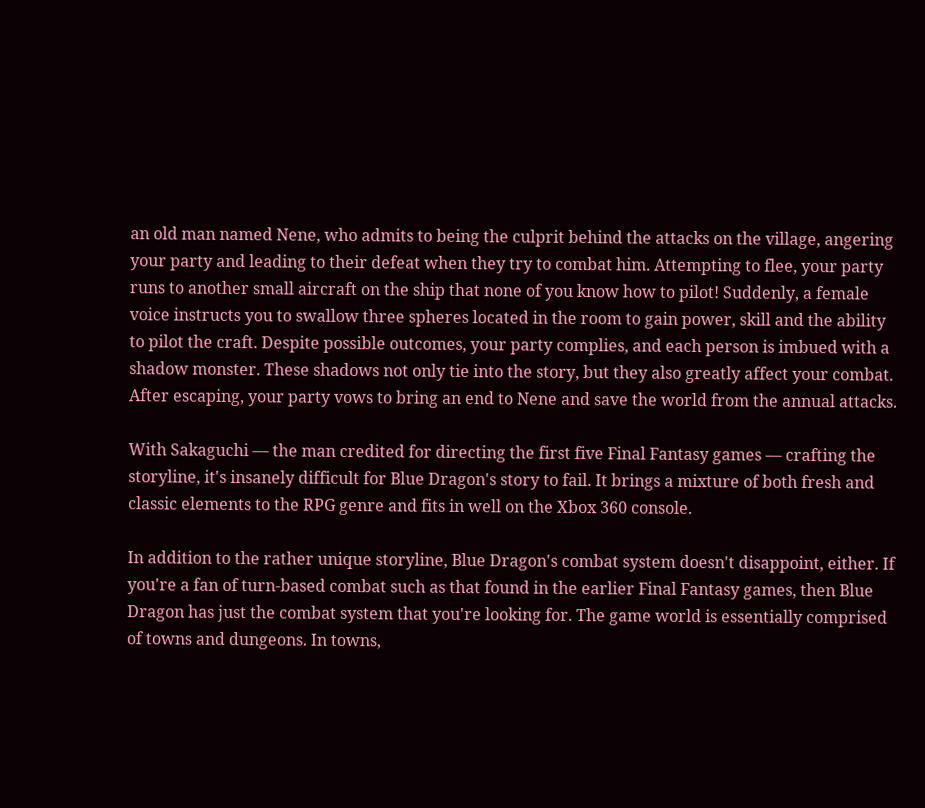an old man named Nene, who admits to being the culprit behind the attacks on the village, angering your party and leading to their defeat when they try to combat him. Attempting to flee, your party runs to another small aircraft on the ship that none of you know how to pilot! Suddenly, a female voice instructs you to swallow three spheres located in the room to gain power, skill and the ability to pilot the craft. Despite possible outcomes, your party complies, and each person is imbued with a shadow monster. These shadows not only tie into the story, but they also greatly affect your combat. After escaping, your party vows to bring an end to Nene and save the world from the annual attacks.

With Sakaguchi — the man credited for directing the first five Final Fantasy games — crafting the storyline, it's insanely difficult for Blue Dragon's story to fail. It brings a mixture of both fresh and classic elements to the RPG genre and fits in well on the Xbox 360 console.

In addition to the rather unique storyline, Blue Dragon's combat system doesn't disappoint, either. If you're a fan of turn-based combat such as that found in the earlier Final Fantasy games, then Blue Dragon has just the combat system that you're looking for. The game world is essentially comprised of towns and dungeons. In towns,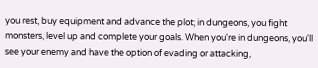you rest, buy equipment and advance the plot; in dungeons, you fight monsters, level up and complete your goals. When you're in dungeons, you'll see your enemy and have the option of evading or attacking,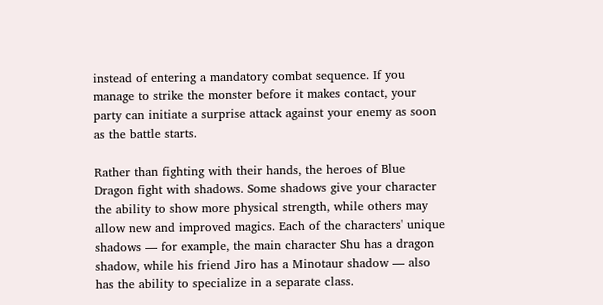instead of entering a mandatory combat sequence. If you manage to strike the monster before it makes contact, your party can initiate a surprise attack against your enemy as soon as the battle starts.

Rather than fighting with their hands, the heroes of Blue Dragon fight with shadows. Some shadows give your character the ability to show more physical strength, while others may allow new and improved magics. Each of the characters' unique shadows — for example, the main character Shu has a dragon shadow, while his friend Jiro has a Minotaur shadow — also has the ability to specialize in a separate class.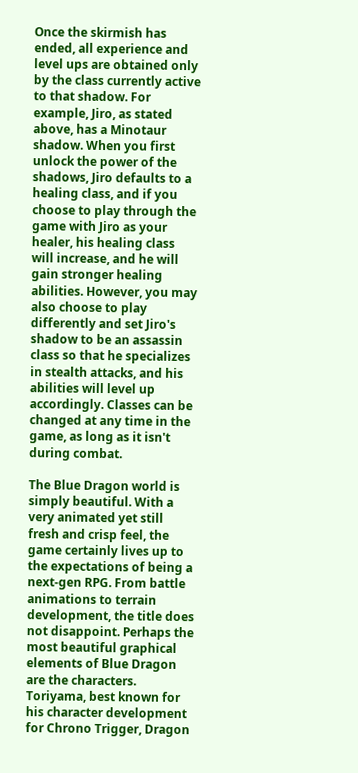Once the skirmish has ended, all experience and level ups are obtained only by the class currently active to that shadow. For example, Jiro, as stated above, has a Minotaur shadow. When you first unlock the power of the shadows, Jiro defaults to a healing class, and if you choose to play through the game with Jiro as your healer, his healing class will increase, and he will gain stronger healing abilities. However, you may also choose to play differently and set Jiro's shadow to be an assassin class so that he specializes in stealth attacks, and his abilities will level up accordingly. Classes can be changed at any time in the game, as long as it isn't during combat.

The Blue Dragon world is simply beautiful. With a very animated yet still fresh and crisp feel, the game certainly lives up to the expectations of being a next-gen RPG. From battle animations to terrain development, the title does not disappoint. Perhaps the most beautiful graphical elements of Blue Dragon are the characters. Toriyama, best known for his character development for Chrono Trigger, Dragon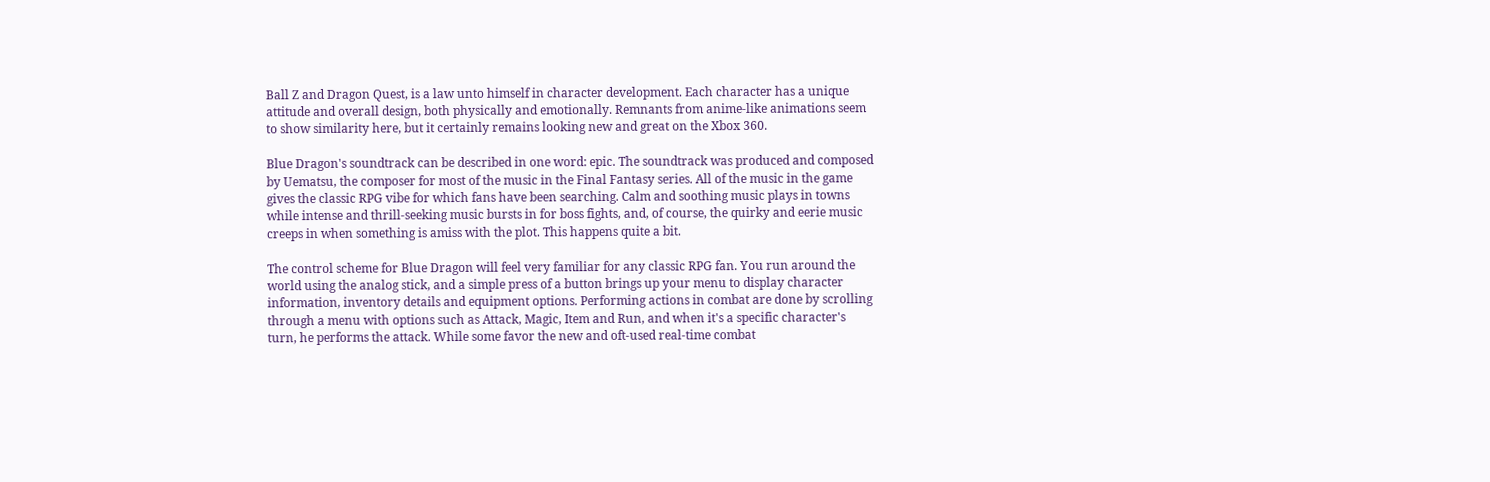Ball Z and Dragon Quest, is a law unto himself in character development. Each character has a unique attitude and overall design, both physically and emotionally. Remnants from anime-like animations seem to show similarity here, but it certainly remains looking new and great on the Xbox 360.

Blue Dragon's soundtrack can be described in one word: epic. The soundtrack was produced and composed by Uematsu, the composer for most of the music in the Final Fantasy series. All of the music in the game gives the classic RPG vibe for which fans have been searching. Calm and soothing music plays in towns while intense and thrill-seeking music bursts in for boss fights, and, of course, the quirky and eerie music creeps in when something is amiss with the plot. This happens quite a bit.

The control scheme for Blue Dragon will feel very familiar for any classic RPG fan. You run around the world using the analog stick, and a simple press of a button brings up your menu to display character information, inventory details and equipment options. Performing actions in combat are done by scrolling through a menu with options such as Attack, Magic, Item and Run, and when it's a specific character's turn, he performs the attack. While some favor the new and oft-used real-time combat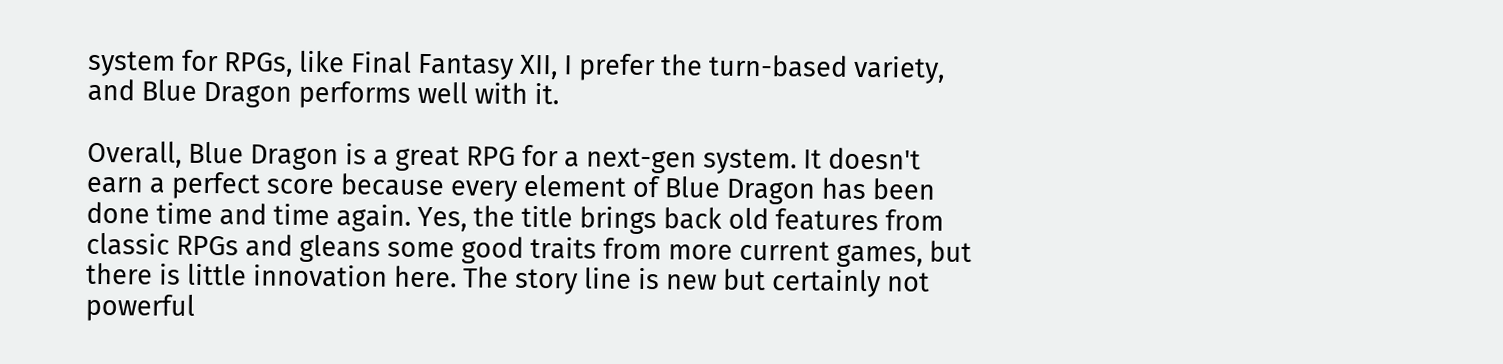system for RPGs, like Final Fantasy XII, I prefer the turn-based variety, and Blue Dragon performs well with it.

Overall, Blue Dragon is a great RPG for a next-gen system. It doesn't earn a perfect score because every element of Blue Dragon has been done time and time again. Yes, the title brings back old features from classic RPGs and gleans some good traits from more current games, but there is little innovation here. The story line is new but certainly not powerful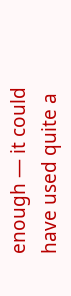enough — it could have used quite a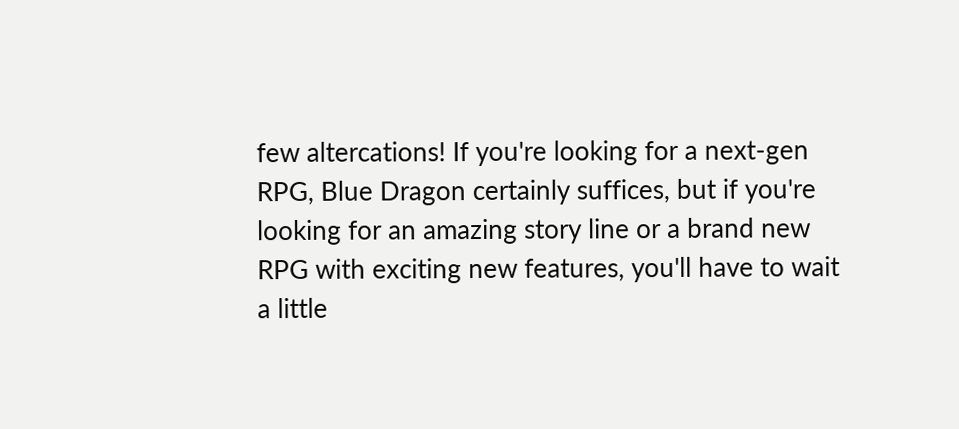few altercations! If you're looking for a next-gen RPG, Blue Dragon certainly suffices, but if you're looking for an amazing story line or a brand new RPG with exciting new features, you'll have to wait a little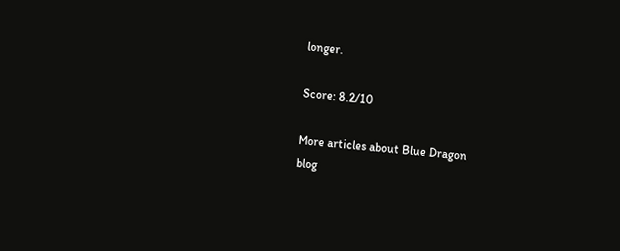longer.

Score: 8.2/10

More articles about Blue Dragon
blog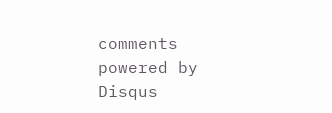comments powered by Disqus